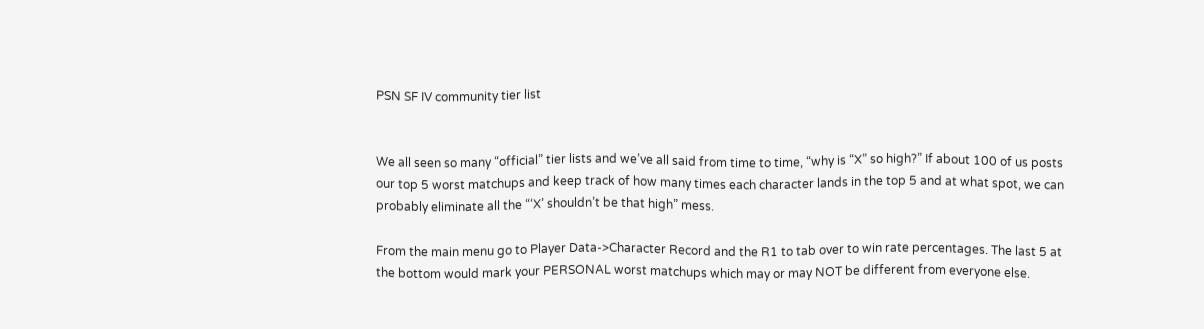PSN SF IV community tier list


We all seen so many “official” tier lists and we’ve all said from time to time, “why is “X” so high?” If about 100 of us posts our top 5 worst matchups and keep track of how many times each character lands in the top 5 and at what spot, we can probably eliminate all the “‘X’ shouldn’t be that high” mess.

From the main menu go to Player Data->Character Record and the R1 to tab over to win rate percentages. The last 5 at the bottom would mark your PERSONAL worst matchups which may or may NOT be different from everyone else.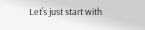Let’s just start with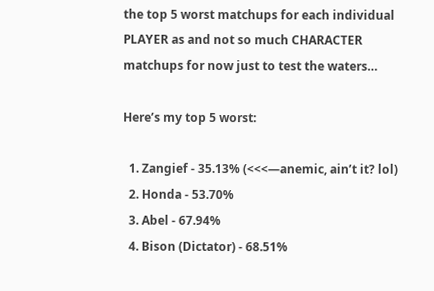the top 5 worst matchups for each individual PLAYER as and not so much CHARACTER matchups for now just to test the waters…

Here’s my top 5 worst:

  1. Zangief - 35.13% (<<<—anemic, ain’t it? lol)
  2. Honda - 53.70%
  3. Abel - 67.94%
  4. Bison (Dictator) - 68.51%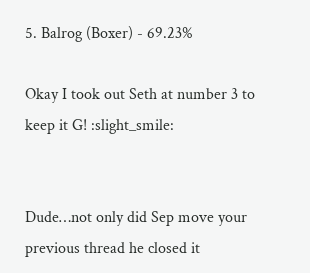5. Balrog (Boxer) - 69.23%

Okay I took out Seth at number 3 to keep it G! :slight_smile:


Dude…not only did Sep move your previous thread he closed it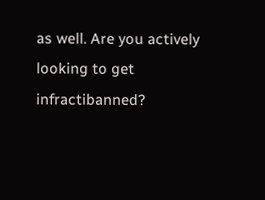as well. Are you actively looking to get infractibanned?